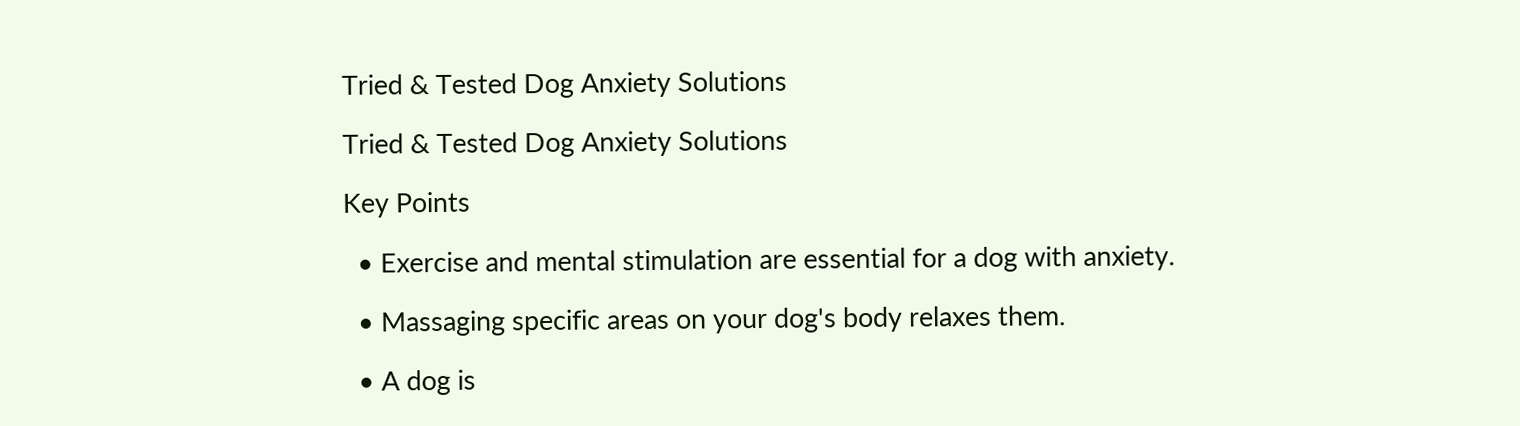Tried & Tested Dog Anxiety Solutions

Tried & Tested Dog Anxiety Solutions

Key Points

  • Exercise and mental stimulation are essential for a dog with anxiety.

  • Massaging specific areas on your dog's body relaxes them.

  • A dog is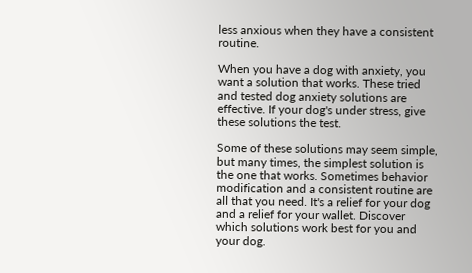less anxious when they have a consistent routine.

When you have a dog with anxiety, you want a solution that works. These tried and tested dog anxiety solutions are effective. If your dog's under stress, give these solutions the test.

Some of these solutions may seem simple, but many times, the simplest solution is the one that works. Sometimes behavior modification and a consistent routine are all that you need. It's a relief for your dog and a relief for your wallet. Discover which solutions work best for you and your dog.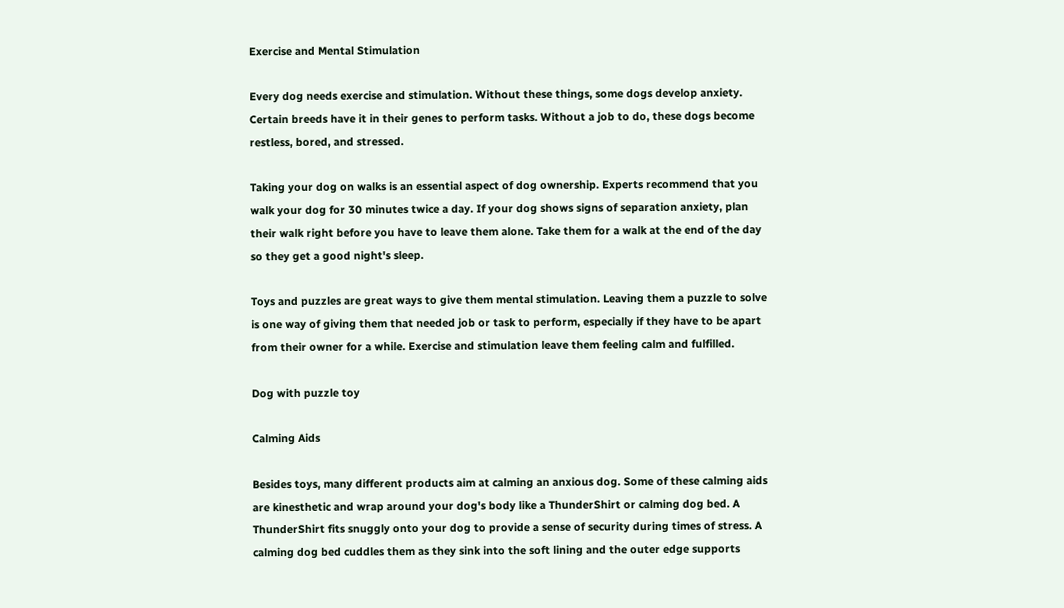Exercise and Mental Stimulation

Every dog needs exercise and stimulation. Without these things, some dogs develop anxiety. Certain breeds have it in their genes to perform tasks. Without a job to do, these dogs become restless, bored, and stressed.

Taking your dog on walks is an essential aspect of dog ownership. Experts recommend that you walk your dog for 30 minutes twice a day. If your dog shows signs of separation anxiety, plan their walk right before you have to leave them alone. Take them for a walk at the end of the day so they get a good night's sleep.

Toys and puzzles are great ways to give them mental stimulation. Leaving them a puzzle to solve is one way of giving them that needed job or task to perform, especially if they have to be apart from their owner for a while. Exercise and stimulation leave them feeling calm and fulfilled.

Dog with puzzle toy

Calming Aids

Besides toys, many different products aim at calming an anxious dog. Some of these calming aids are kinesthetic and wrap around your dog's body like a ThunderShirt or calming dog bed. A ThunderShirt fits snuggly onto your dog to provide a sense of security during times of stress. A calming dog bed cuddles them as they sink into the soft lining and the outer edge supports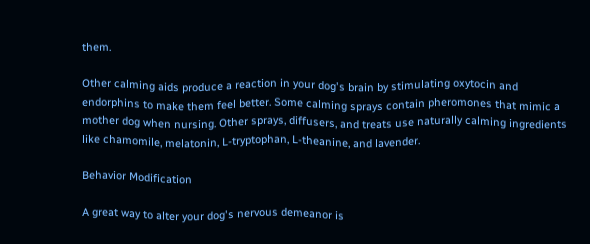them.

Other calming aids produce a reaction in your dog's brain by stimulating oxytocin and endorphins to make them feel better. Some calming sprays contain pheromones that mimic a mother dog when nursing. Other sprays, diffusers, and treats use naturally calming ingredients like chamomile, melatonin, L-tryptophan, L-theanine, and lavender.

Behavior Modification

A great way to alter your dog's nervous demeanor is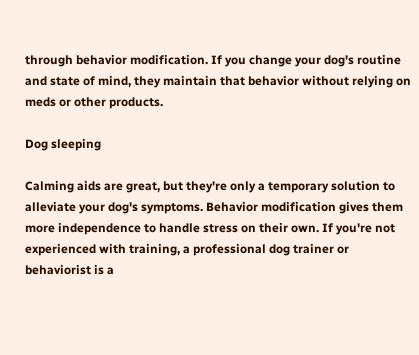through behavior modification. If you change your dog's routine and state of mind, they maintain that behavior without relying on meds or other products.

Dog sleeping

Calming aids are great, but they're only a temporary solution to alleviate your dog's symptoms. Behavior modification gives them more independence to handle stress on their own. If you're not experienced with training, a professional dog trainer or behaviorist is a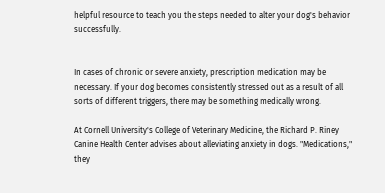helpful resource to teach you the steps needed to alter your dog's behavior successfully.


In cases of chronic or severe anxiety, prescription medication may be necessary. If your dog becomes consistently stressed out as a result of all sorts of different triggers, there may be something medically wrong.

At Cornell University's College of Veterinary Medicine, the Richard P. Riney Canine Health Center advises about alleviating anxiety in dogs. "Medications," they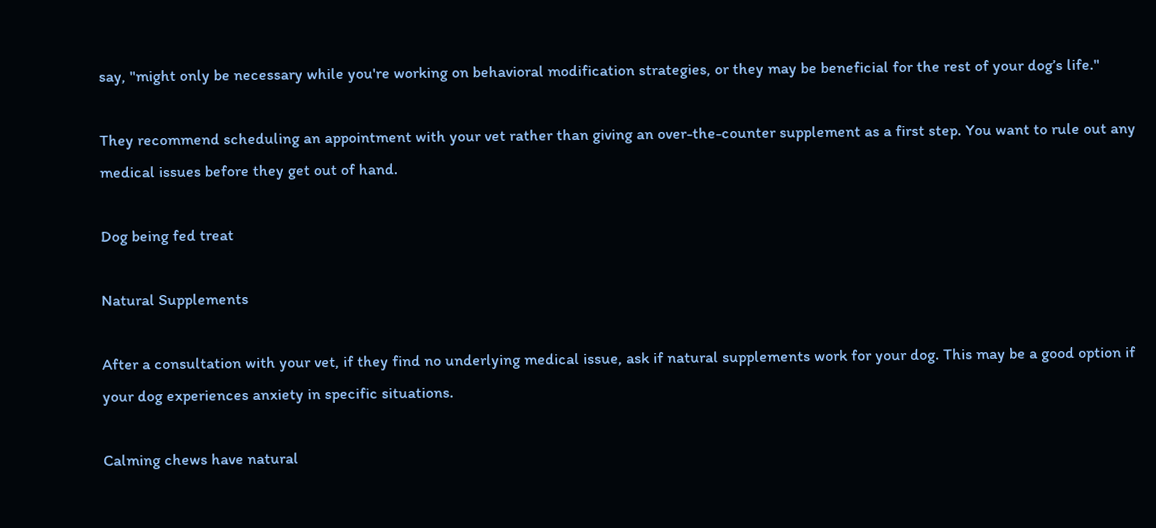say, "might only be necessary while you're working on behavioral modification strategies, or they may be beneficial for the rest of your dog’s life."

They recommend scheduling an appointment with your vet rather than giving an over-the-counter supplement as a first step. You want to rule out any medical issues before they get out of hand.

Dog being fed treat

Natural Supplements

After a consultation with your vet, if they find no underlying medical issue, ask if natural supplements work for your dog. This may be a good option if your dog experiences anxiety in specific situations.

Calming chews have natural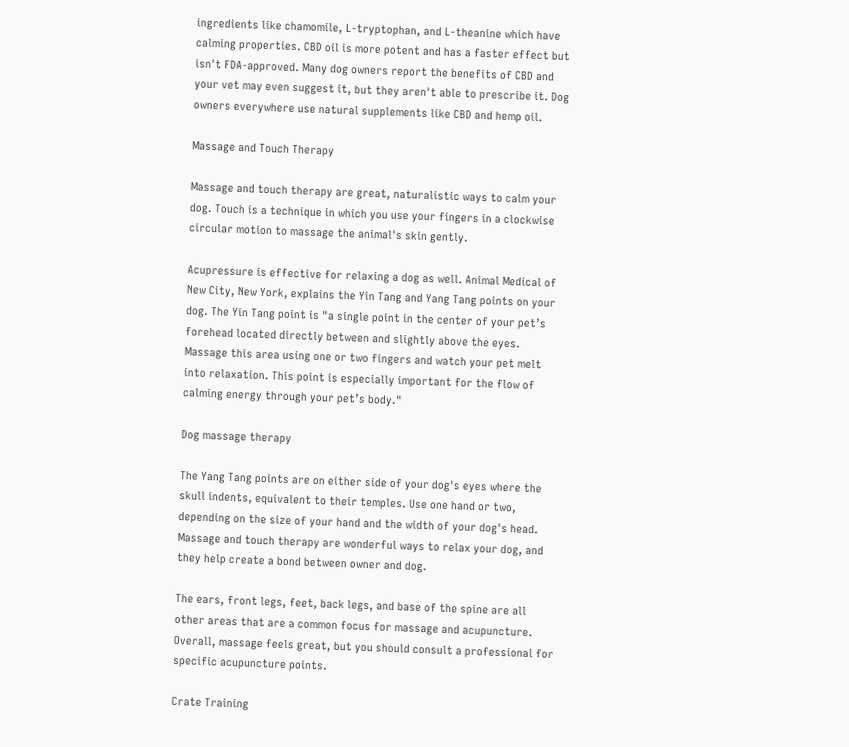ingredients like chamomile, L-tryptophan, and L-theanine which have calming properties. CBD oil is more potent and has a faster effect but isn't FDA-approved. Many dog owners report the benefits of CBD and your vet may even suggest it, but they aren't able to prescribe it. Dog owners everywhere use natural supplements like CBD and hemp oil.

Massage and Touch Therapy

Massage and touch therapy are great, naturalistic ways to calm your dog. Touch is a technique in which you use your fingers in a clockwise circular motion to massage the animal's skin gently.

Acupressure is effective for relaxing a dog as well. Animal Medical of New City, New York, explains the Yin Tang and Yang Tang points on your dog. The Yin Tang point is "a single point in the center of your pet’s forehead located directly between and slightly above the eyes.  Massage this area using one or two fingers and watch your pet melt into relaxation. This point is especially important for the flow of calming energy through your pet’s body."

Dog massage therapy

The Yang Tang points are on either side of your dog's eyes where the skull indents, equivalent to their temples. Use one hand or two, depending on the size of your hand and the width of your dog's head. Massage and touch therapy are wonderful ways to relax your dog, and they help create a bond between owner and dog.

The ears, front legs, feet, back legs, and base of the spine are all other areas that are a common focus for massage and acupuncture. Overall, massage feels great, but you should consult a professional for specific acupuncture points.

Crate Training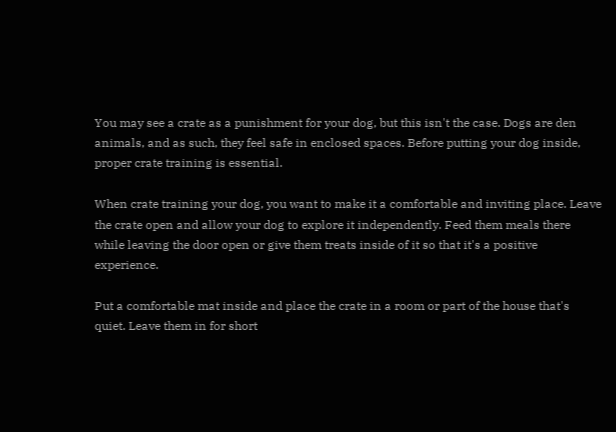You may see a crate as a punishment for your dog, but this isn't the case. Dogs are den animals, and as such, they feel safe in enclosed spaces. Before putting your dog inside, proper crate training is essential.

When crate training your dog, you want to make it a comfortable and inviting place. Leave the crate open and allow your dog to explore it independently. Feed them meals there while leaving the door open or give them treats inside of it so that it's a positive experience.

Put a comfortable mat inside and place the crate in a room or part of the house that's quiet. Leave them in for short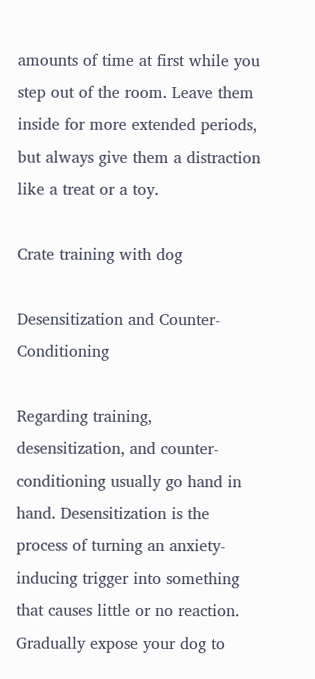amounts of time at first while you step out of the room. Leave them inside for more extended periods, but always give them a distraction like a treat or a toy.

Crate training with dog

Desensitization and Counter-Conditioning

Regarding training, desensitization, and counter-conditioning usually go hand in hand. Desensitization is the process of turning an anxiety-inducing trigger into something that causes little or no reaction. Gradually expose your dog to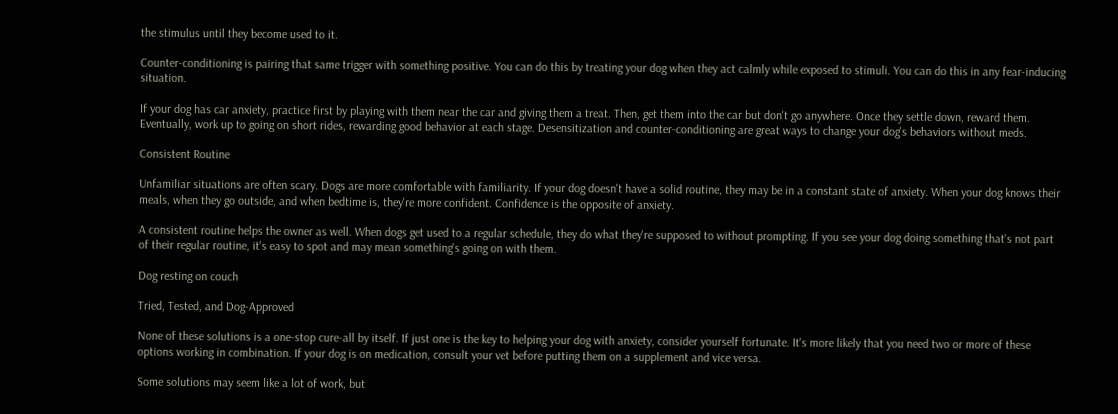the stimulus until they become used to it.

Counter-conditioning is pairing that same trigger with something positive. You can do this by treating your dog when they act calmly while exposed to stimuli. You can do this in any fear-inducing situation.

If your dog has car anxiety, practice first by playing with them near the car and giving them a treat. Then, get them into the car but don't go anywhere. Once they settle down, reward them. Eventually, work up to going on short rides, rewarding good behavior at each stage. Desensitization and counter-conditioning are great ways to change your dog's behaviors without meds.

Consistent Routine

Unfamiliar situations are often scary. Dogs are more comfortable with familiarity. If your dog doesn't have a solid routine, they may be in a constant state of anxiety. When your dog knows their meals, when they go outside, and when bedtime is, they're more confident. Confidence is the opposite of anxiety.

A consistent routine helps the owner as well. When dogs get used to a regular schedule, they do what they're supposed to without prompting. If you see your dog doing something that's not part of their regular routine, it's easy to spot and may mean something's going on with them.

Dog resting on couch

Tried, Tested, and Dog-Approved

None of these solutions is a one-stop cure-all by itself. If just one is the key to helping your dog with anxiety, consider yourself fortunate. It's more likely that you need two or more of these options working in combination. If your dog is on medication, consult your vet before putting them on a supplement and vice versa.

Some solutions may seem like a lot of work, but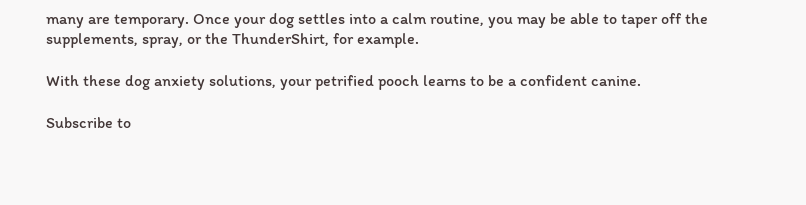many are temporary. Once your dog settles into a calm routine, you may be able to taper off the supplements, spray, or the ThunderShirt, for example.

With these dog anxiety solutions, your petrified pooch learns to be a confident canine.

Subscribe to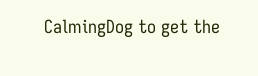CalmingDog to get the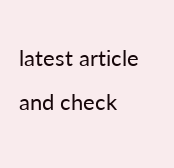latest article and check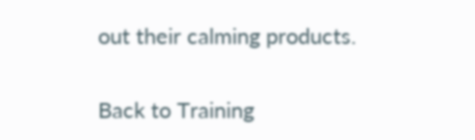out their calming products.

Back to Training